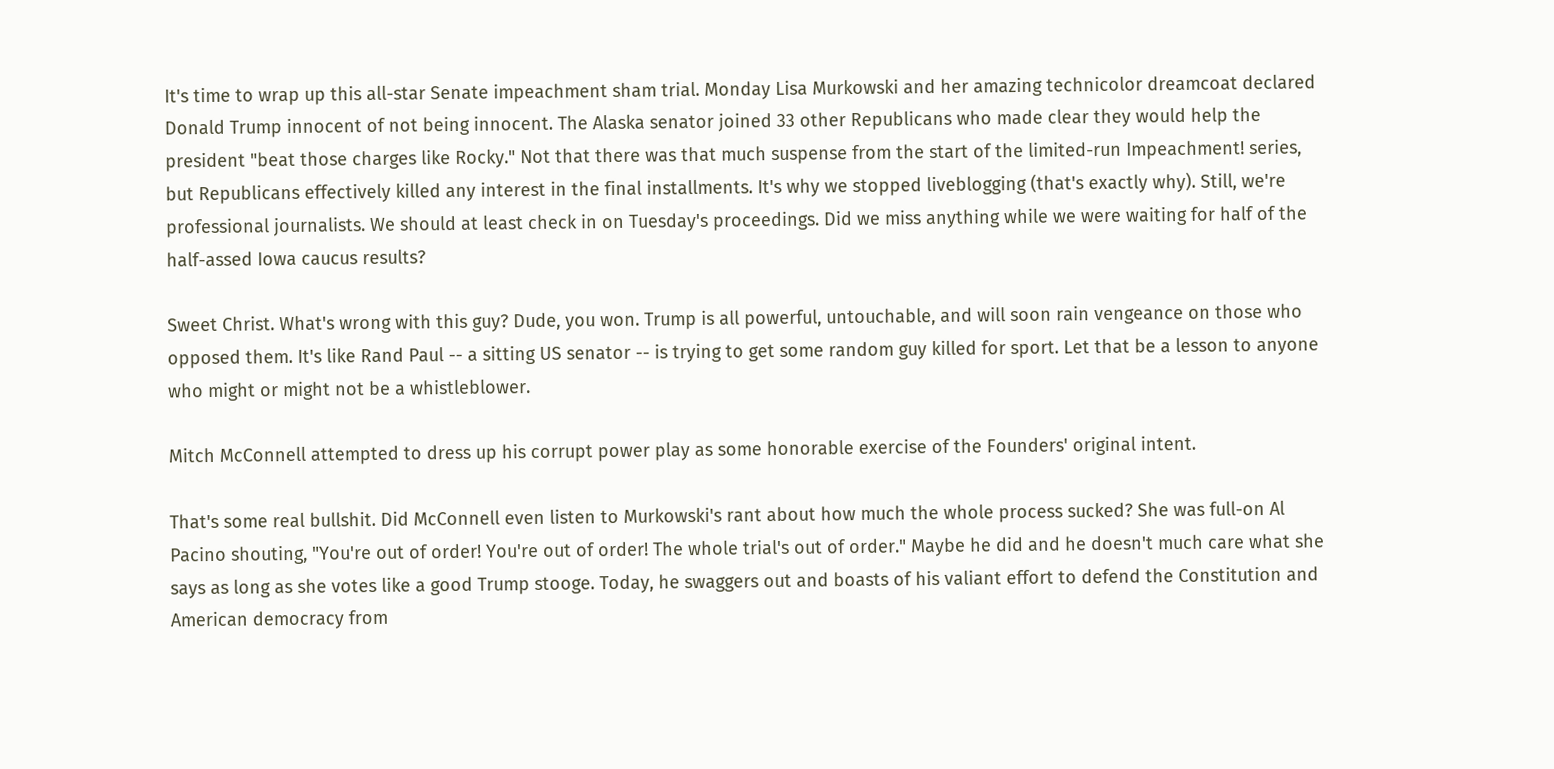It's time to wrap up this all-star Senate impeachment sham trial. Monday Lisa Murkowski and her amazing technicolor dreamcoat declared Donald Trump innocent of not being innocent. The Alaska senator joined 33 other Republicans who made clear they would help the president "beat those charges like Rocky." Not that there was that much suspense from the start of the limited-run Impeachment! series, but Republicans effectively killed any interest in the final installments. It's why we stopped liveblogging (that's exactly why). Still, we're professional journalists. We should at least check in on Tuesday's proceedings. Did we miss anything while we were waiting for half of the half-assed Iowa caucus results?

Sweet Christ. What's wrong with this guy? Dude, you won. Trump is all powerful, untouchable, and will soon rain vengeance on those who opposed them. It's like Rand Paul -- a sitting US senator -- is trying to get some random guy killed for sport. Let that be a lesson to anyone who might or might not be a whistleblower.

Mitch McConnell attempted to dress up his corrupt power play as some honorable exercise of the Founders' original intent.

That's some real bullshit. Did McConnell even listen to Murkowski's rant about how much the whole process sucked? She was full-on Al Pacino shouting, "You're out of order! You're out of order! The whole trial's out of order." Maybe he did and he doesn't much care what she says as long as she votes like a good Trump stooge. Today, he swaggers out and boasts of his valiant effort to defend the Constitution and American democracy from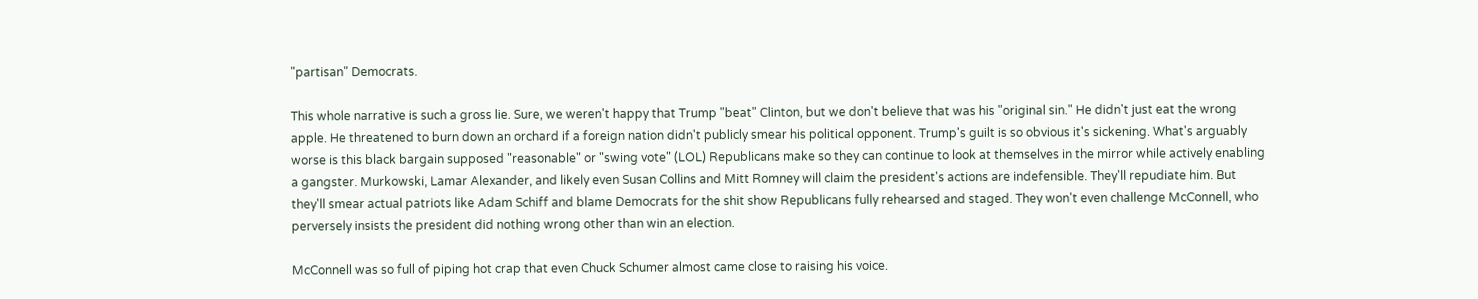"partisan" Democrats.

This whole narrative is such a gross lie. Sure, we weren't happy that Trump "beat" Clinton, but we don't believe that was his "original sin." He didn't just eat the wrong apple. He threatened to burn down an orchard if a foreign nation didn't publicly smear his political opponent. Trump's guilt is so obvious it's sickening. What's arguably worse is this black bargain supposed "reasonable" or "swing vote" (LOL) Republicans make so they can continue to look at themselves in the mirror while actively enabling a gangster. Murkowski, Lamar Alexander, and likely even Susan Collins and Mitt Romney will claim the president's actions are indefensible. They'll repudiate him. But they'll smear actual patriots like Adam Schiff and blame Democrats for the shit show Republicans fully rehearsed and staged. They won't even challenge McConnell, who perversely insists the president did nothing wrong other than win an election.

McConnell was so full of piping hot crap that even Chuck Schumer almost came close to raising his voice.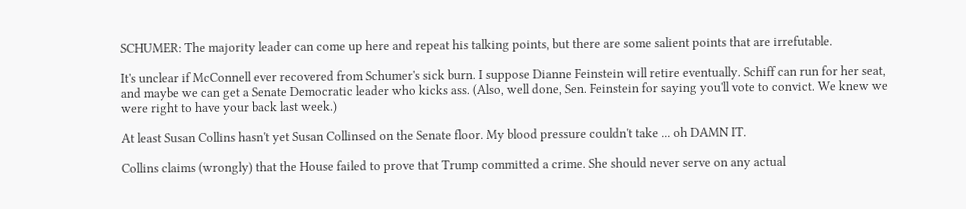SCHUMER: The majority leader can come up here and repeat his talking points, but there are some salient points that are irrefutable.

It's unclear if McConnell ever recovered from Schumer's sick burn. I suppose Dianne Feinstein will retire eventually. Schiff can run for her seat, and maybe we can get a Senate Democratic leader who kicks ass. (Also, well done, Sen. Feinstein for saying you'll vote to convict. We knew we were right to have your back last week.)

At least Susan Collins hasn't yet Susan Collinsed on the Senate floor. My blood pressure couldn't take ... oh DAMN IT.

Collins claims (wrongly) that the House failed to prove that Trump committed a crime. She should never serve on any actual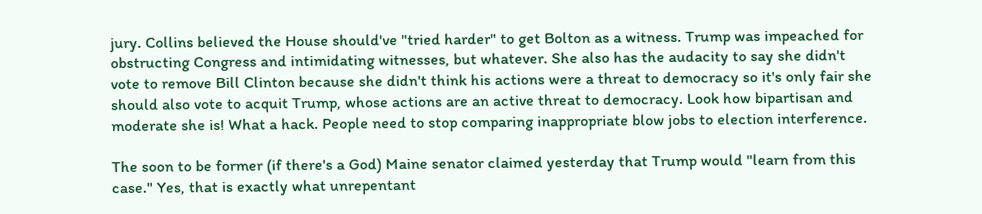jury. Collins believed the House should've "tried harder" to get Bolton as a witness. Trump was impeached for obstructing Congress and intimidating witnesses, but whatever. She also has the audacity to say she didn't vote to remove Bill Clinton because she didn't think his actions were a threat to democracy so it's only fair she should also vote to acquit Trump, whose actions are an active threat to democracy. Look how bipartisan and moderate she is! What a hack. People need to stop comparing inappropriate blow jobs to election interference.

The soon to be former (if there's a God) Maine senator claimed yesterday that Trump would "learn from this case." Yes, that is exactly what unrepentant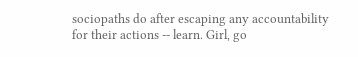sociopaths do after escaping any accountability for their actions -- learn. Girl, go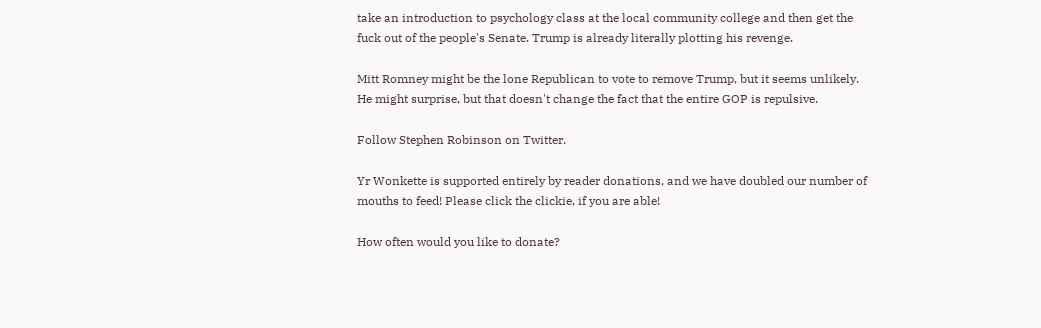take an introduction to psychology class at the local community college and then get the fuck out of the people's Senate. Trump is already literally plotting his revenge.

Mitt Romney might be the lone Republican to vote to remove Trump, but it seems unlikely. He might surprise, but that doesn't change the fact that the entire GOP is repulsive.

Follow Stephen Robinson on Twitter.

Yr Wonkette is supported entirely by reader donations, and we have doubled our number of mouths to feed! Please click the clickie, if you are able!

How often would you like to donate?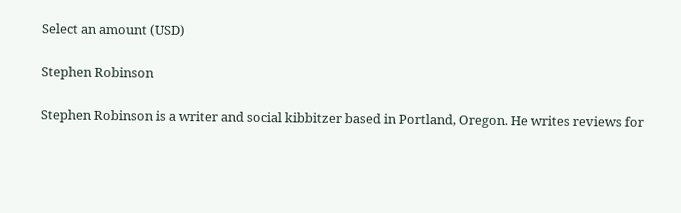Select an amount (USD)

Stephen Robinson

Stephen Robinson is a writer and social kibbitzer based in Portland, Oregon. He writes reviews for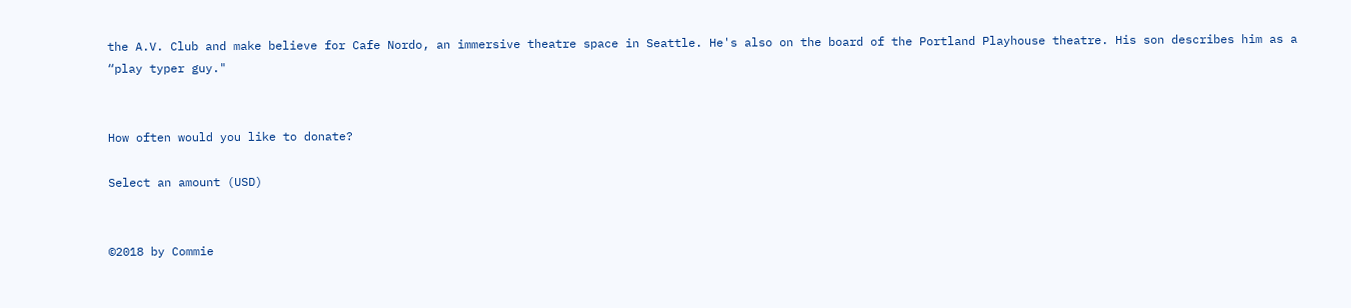the A.V. Club and make believe for Cafe Nordo, an immersive theatre space in Seattle. He's also on the board of the Portland Playhouse theatre. His son describes him as a “play typer guy."


How often would you like to donate?

Select an amount (USD)


©2018 by Commie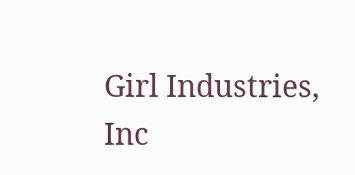Girl Industries, Inc